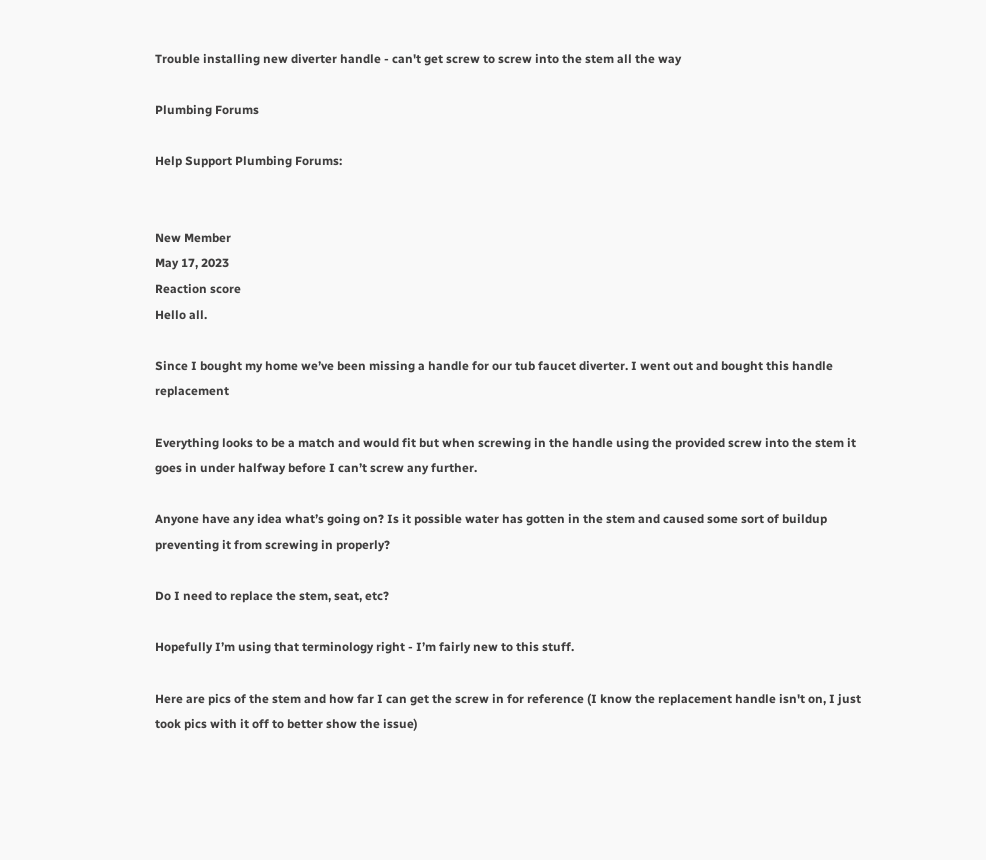Trouble installing new diverter handle - can't get screw to screw into the stem all the way

Plumbing Forums

Help Support Plumbing Forums:


New Member
May 17, 2023
Reaction score
Hello all.

Since I bought my home we’ve been missing a handle for our tub faucet diverter. I went out and bought this handle replacement

Everything looks to be a match and would fit but when screwing in the handle using the provided screw into the stem it goes in under halfway before I can’t screw any further.

Anyone have any idea what’s going on? Is it possible water has gotten in the stem and caused some sort of buildup preventing it from screwing in properly?

Do I need to replace the stem, seat, etc?

Hopefully I’m using that terminology right - I’m fairly new to this stuff.

Here are pics of the stem and how far I can get the screw in for reference (I know the replacement handle isn't on, I just took pics with it off to better show the issue)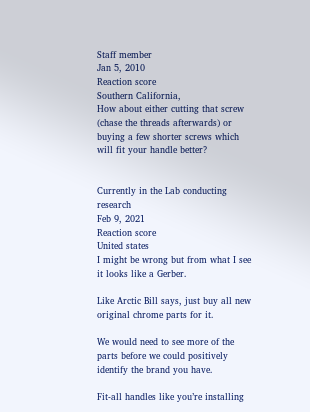Staff member
Jan 5, 2010
Reaction score
Southern California,
How about either cutting that screw (chase the threads afterwards) or buying a few shorter screws which will fit your handle better?


Currently in the Lab conducting research
Feb 9, 2021
Reaction score
United states
I might be wrong but from what I see it looks like a Gerber.

Like Arctic Bill says, just buy all new original chrome parts for it.

We would need to see more of the parts before we could positively identify the brand you have.

Fit-all handles like you’re installing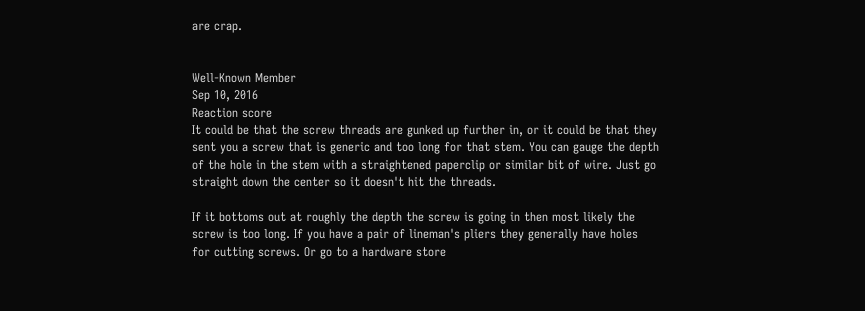are crap.


Well-Known Member
Sep 10, 2016
Reaction score
It could be that the screw threads are gunked up further in, or it could be that they sent you a screw that is generic and too long for that stem. You can gauge the depth of the hole in the stem with a straightened paperclip or similar bit of wire. Just go straight down the center so it doesn't hit the threads.

If it bottoms out at roughly the depth the screw is going in then most likely the screw is too long. If you have a pair of lineman's pliers they generally have holes for cutting screws. Or go to a hardware store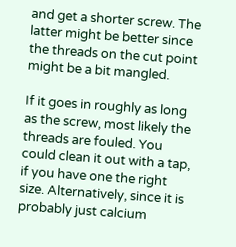and get a shorter screw. The latter might be better since the threads on the cut point might be a bit mangled.

If it goes in roughly as long as the screw, most likely the threads are fouled. You could clean it out with a tap, if you have one the right size. Alternatively, since it is probably just calcium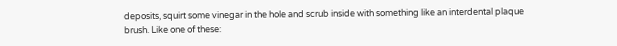deposits, squirt some vinegar in the hole and scrub inside with something like an interdental plaque brush. Like one of these: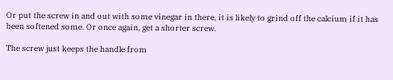Or put the screw in and out with some vinegar in there, it is likely to grind off the calcium if it has been softened some. Or once again, get a shorter screw.

The screw just keeps the handle from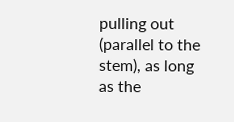pulling out (parallel to the stem), as long as the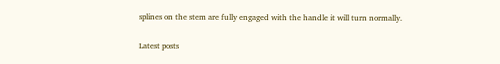splines on the stem are fully engaged with the handle it will turn normally.

Latest posts